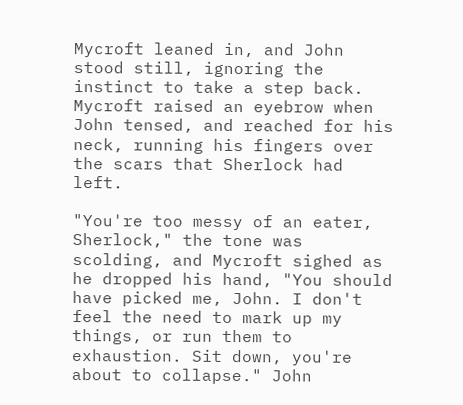Mycroft leaned in, and John stood still, ignoring the instinct to take a step back. Mycroft raised an eyebrow when John tensed, and reached for his neck, running his fingers over the scars that Sherlock had left.

"You're too messy of an eater, Sherlock," the tone was scolding, and Mycroft sighed as he dropped his hand, "You should have picked me, John. I don't feel the need to mark up my things, or run them to exhaustion. Sit down, you're about to collapse." John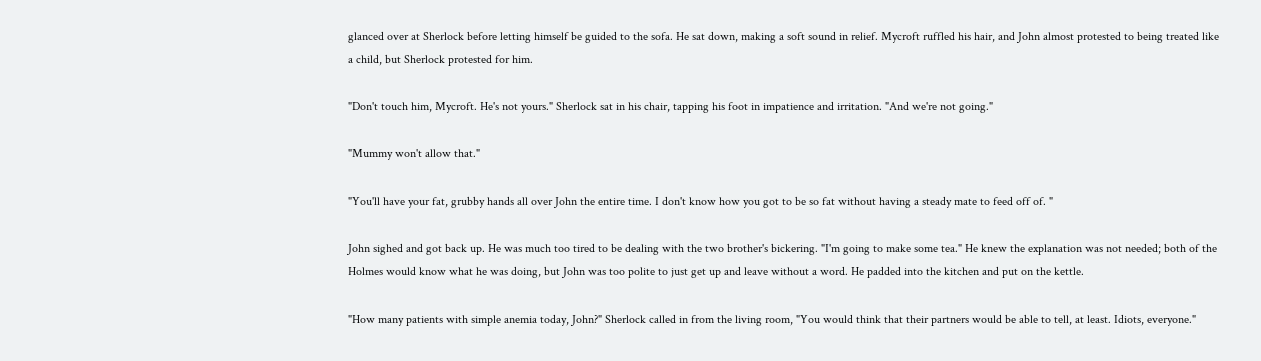glanced over at Sherlock before letting himself be guided to the sofa. He sat down, making a soft sound in relief. Mycroft ruffled his hair, and John almost protested to being treated like a child, but Sherlock protested for him.

"Don't touch him, Mycroft. He's not yours." Sherlock sat in his chair, tapping his foot in impatience and irritation. "And we're not going."

"Mummy won't allow that."

"You'll have your fat, grubby hands all over John the entire time. I don't know how you got to be so fat without having a steady mate to feed off of. "

John sighed and got back up. He was much too tired to be dealing with the two brother's bickering. "I'm going to make some tea." He knew the explanation was not needed; both of the Holmes would know what he was doing, but John was too polite to just get up and leave without a word. He padded into the kitchen and put on the kettle.

"How many patients with simple anemia today, John?" Sherlock called in from the living room, "You would think that their partners would be able to tell, at least. Idiots, everyone."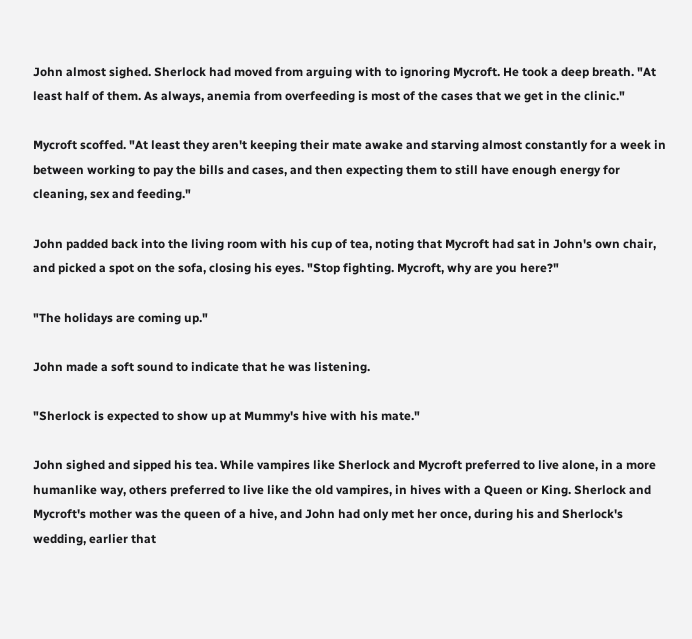John almost sighed. Sherlock had moved from arguing with to ignoring Mycroft. He took a deep breath. "At least half of them. As always, anemia from overfeeding is most of the cases that we get in the clinic."

Mycroft scoffed. "At least they aren't keeping their mate awake and starving almost constantly for a week in between working to pay the bills and cases, and then expecting them to still have enough energy for cleaning, sex and feeding."

John padded back into the living room with his cup of tea, noting that Mycroft had sat in John's own chair, and picked a spot on the sofa, closing his eyes. "Stop fighting. Mycroft, why are you here?"

"The holidays are coming up."

John made a soft sound to indicate that he was listening.

"Sherlock is expected to show up at Mummy's hive with his mate."

John sighed and sipped his tea. While vampires like Sherlock and Mycroft preferred to live alone, in a more humanlike way, others preferred to live like the old vampires, in hives with a Queen or King. Sherlock and Mycroft's mother was the queen of a hive, and John had only met her once, during his and Sherlock's wedding, earlier that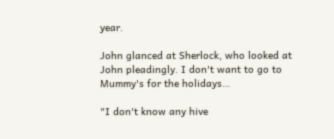year.

John glanced at Sherlock, who looked at John pleadingly. I don't want to go to Mummy's for the holidays…

"I don't know any hive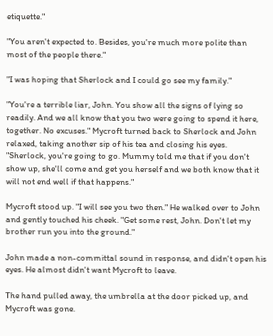etiquette."

"You aren't expected to. Besides, you're much more polite than most of the people there."

"I was hoping that Sherlock and I could go see my family."

"You're a terrible liar, John. You show all the signs of lying so readily. And we all know that you two were going to spend it here, together. No excuses." Mycroft turned back to Sherlock and John relaxed, taking another sip of his tea and closing his eyes. "Sherlock, you're going to go. Mummy told me that if you don't show up, she'll come and get you herself and we both know that it will not end well if that happens."

Mycroft stood up. "I will see you two then." He walked over to John and gently touched his cheek. "Get some rest, John. Don't let my brother run you into the ground."

John made a non-committal sound in response, and didn't open his eyes. He almost didn't want Mycroft to leave.

The hand pulled away, the umbrella at the door picked up, and Mycroft was gone.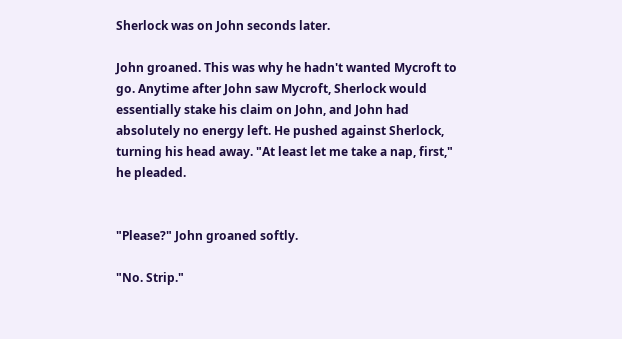Sherlock was on John seconds later.

John groaned. This was why he hadn't wanted Mycroft to go. Anytime after John saw Mycroft, Sherlock would essentially stake his claim on John, and John had absolutely no energy left. He pushed against Sherlock, turning his head away. "At least let me take a nap, first," he pleaded.


"Please?" John groaned softly.

"No. Strip."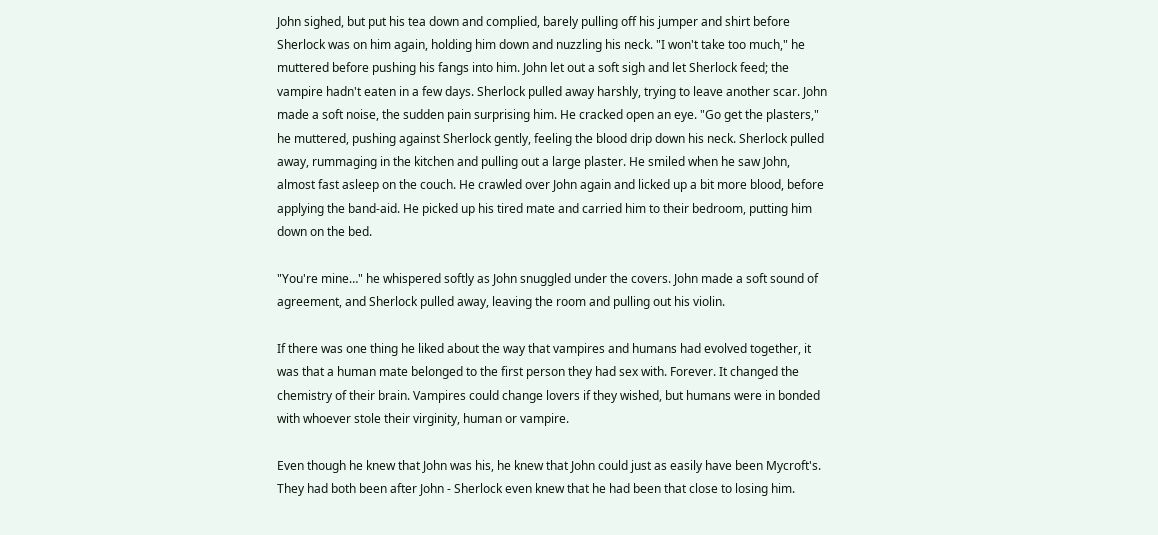John sighed, but put his tea down and complied, barely pulling off his jumper and shirt before Sherlock was on him again, holding him down and nuzzling his neck. "I won't take too much," he muttered before pushing his fangs into him. John let out a soft sigh and let Sherlock feed; the vampire hadn't eaten in a few days. Sherlock pulled away harshly, trying to leave another scar. John made a soft noise, the sudden pain surprising him. He cracked open an eye. "Go get the plasters," he muttered, pushing against Sherlock gently, feeling the blood drip down his neck. Sherlock pulled away, rummaging in the kitchen and pulling out a large plaster. He smiled when he saw John, almost fast asleep on the couch. He crawled over John again and licked up a bit more blood, before applying the band-aid. He picked up his tired mate and carried him to their bedroom, putting him down on the bed.

"You're mine…" he whispered softly as John snuggled under the covers. John made a soft sound of agreement, and Sherlock pulled away, leaving the room and pulling out his violin.

If there was one thing he liked about the way that vampires and humans had evolved together, it was that a human mate belonged to the first person they had sex with. Forever. It changed the chemistry of their brain. Vampires could change lovers if they wished, but humans were in bonded with whoever stole their virginity, human or vampire.

Even though he knew that John was his, he knew that John could just as easily have been Mycroft's. They had both been after John - Sherlock even knew that he had been that close to losing him.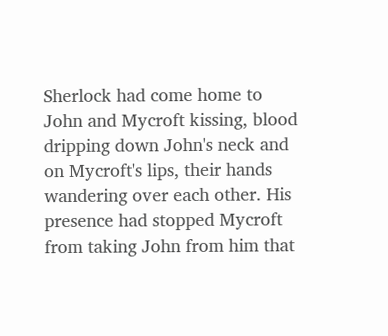Sherlock had come home to John and Mycroft kissing, blood dripping down John's neck and on Mycroft's lips, their hands wandering over each other. His presence had stopped Mycroft from taking John from him that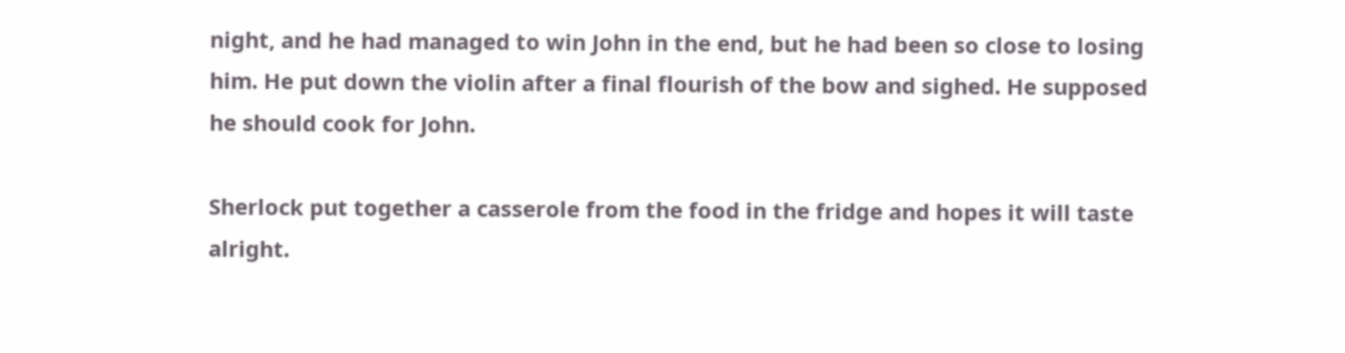night, and he had managed to win John in the end, but he had been so close to losing him. He put down the violin after a final flourish of the bow and sighed. He supposed he should cook for John.

Sherlock put together a casserole from the food in the fridge and hopes it will taste alright.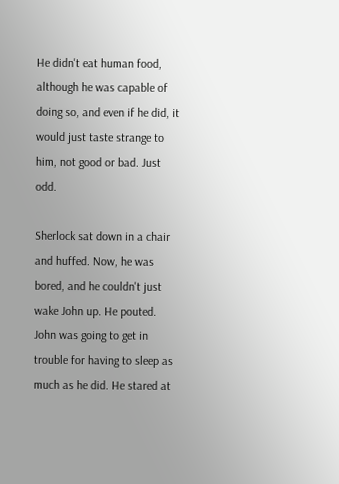He didn't eat human food, although he was capable of doing so, and even if he did, it would just taste strange to him, not good or bad. Just odd.

Sherlock sat down in a chair and huffed. Now, he was bored, and he couldn't just wake John up. He pouted. John was going to get in trouble for having to sleep as much as he did. He stared at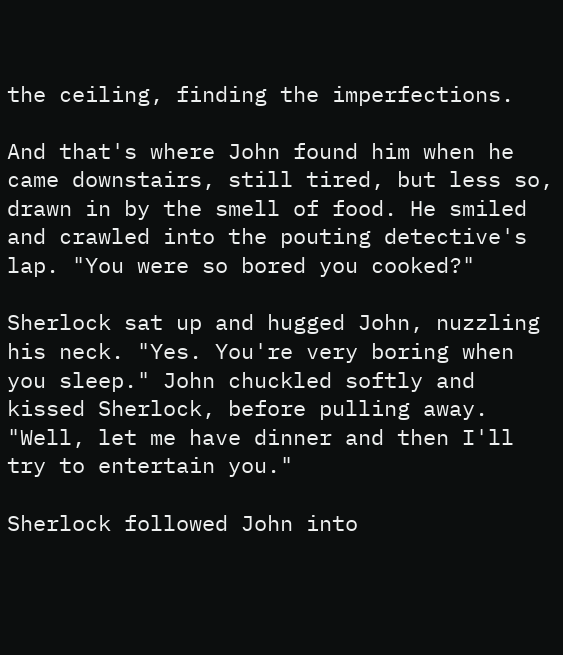the ceiling, finding the imperfections.

And that's where John found him when he came downstairs, still tired, but less so, drawn in by the smell of food. He smiled and crawled into the pouting detective's lap. "You were so bored you cooked?"

Sherlock sat up and hugged John, nuzzling his neck. "Yes. You're very boring when you sleep." John chuckled softly and kissed Sherlock, before pulling away. "Well, let me have dinner and then I'll try to entertain you."

Sherlock followed John into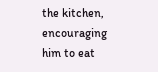the kitchen, encouraging him to eat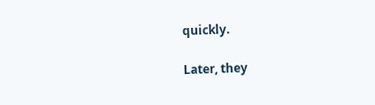quickly.

Later, they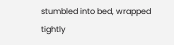stumbled into bed, wrapped tightly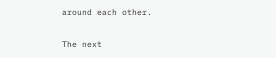around each other.

The next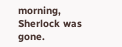morning, Sherlock was gone.